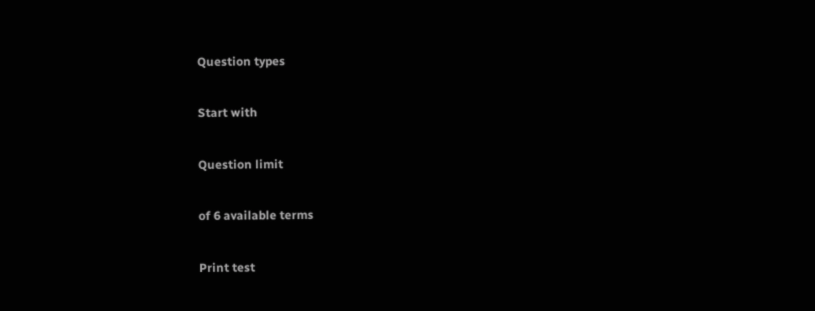Question types

Start with

Question limit

of 6 available terms

Print test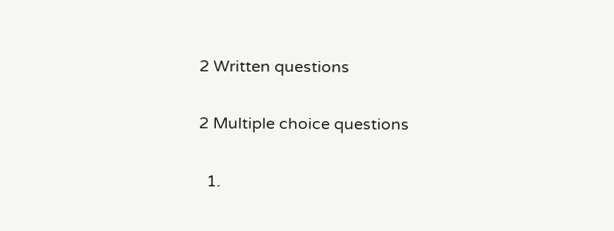2 Written questions

2 Multiple choice questions

  1.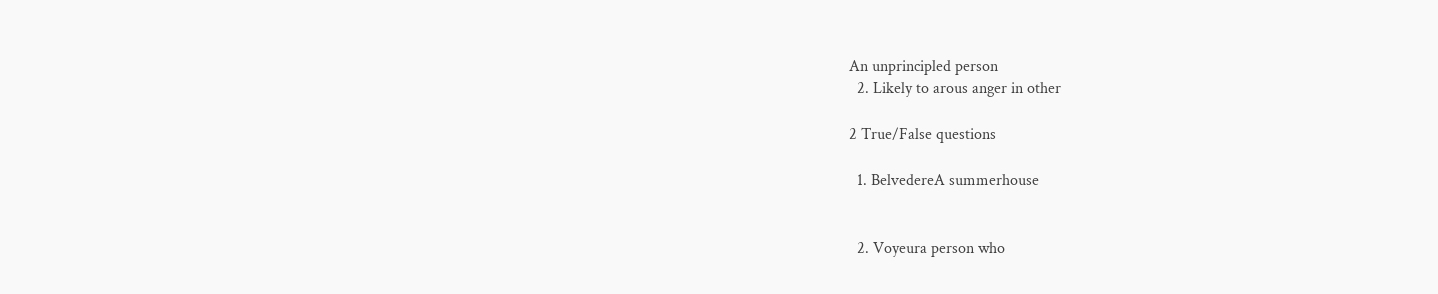An unprincipled person
  2. Likely to arous anger in other

2 True/False questions

  1. BelvedereA summerhouse


  2. Voyeura person who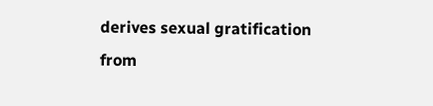derives sexual gratification from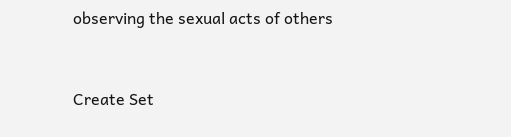observing the sexual acts of others


Create Set